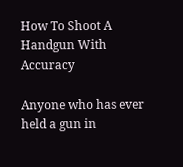How To Shoot A Handgun With Accuracy

Anyone who has ever held a gun in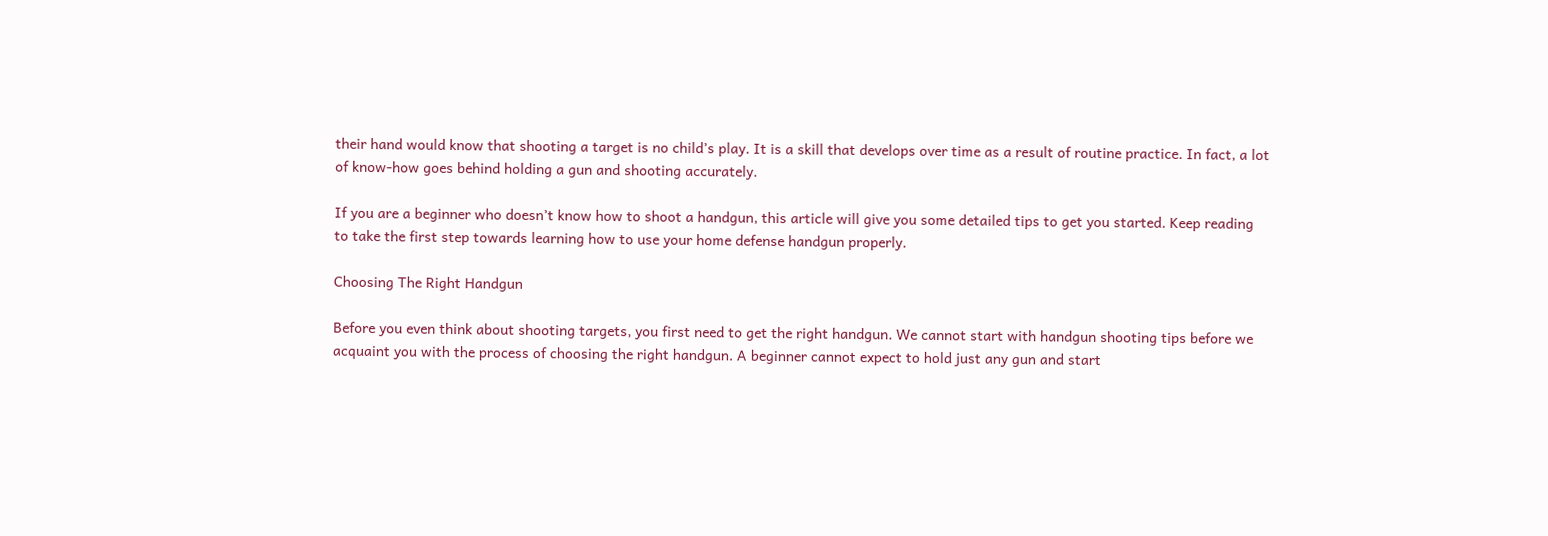their hand would know that shooting a target is no child’s play. It is a skill that develops over time as a result of routine practice. In fact, a lot of know-how goes behind holding a gun and shooting accurately.

If you are a beginner who doesn’t know how to shoot a handgun, this article will give you some detailed tips to get you started. Keep reading to take the first step towards learning how to use your home defense handgun properly.

Choosing The Right Handgun

Before you even think about shooting targets, you first need to get the right handgun. We cannot start with handgun shooting tips before we acquaint you with the process of choosing the right handgun. A beginner cannot expect to hold just any gun and start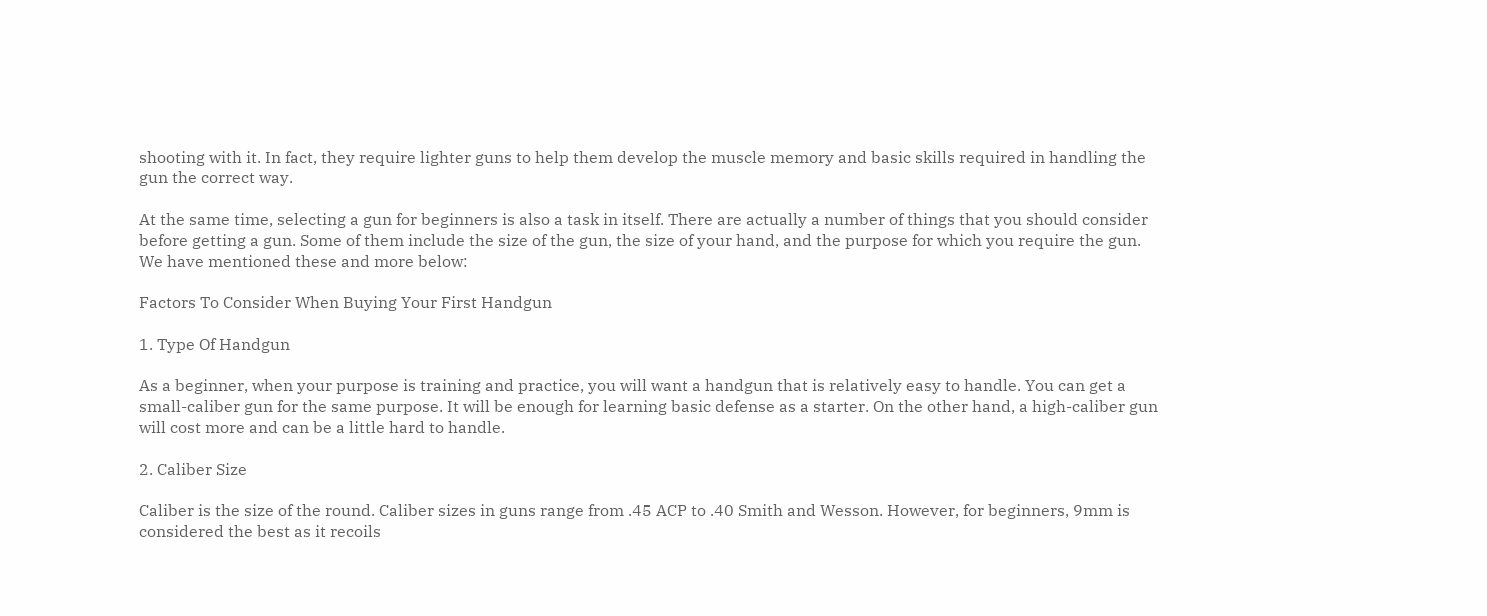shooting with it. In fact, they require lighter guns to help them develop the muscle memory and basic skills required in handling the gun the correct way.

At the same time, selecting a gun for beginners is also a task in itself. There are actually a number of things that you should consider before getting a gun. Some of them include the size of the gun, the size of your hand, and the purpose for which you require the gun. We have mentioned these and more below:

Factors To Consider When Buying Your First Handgun

1. Type Of Handgun

As a beginner, when your purpose is training and practice, you will want a handgun that is relatively easy to handle. You can get a small-caliber gun for the same purpose. It will be enough for learning basic defense as a starter. On the other hand, a high-caliber gun will cost more and can be a little hard to handle.

2. Caliber Size

Caliber is the size of the round. Caliber sizes in guns range from .45 ACP to .40 Smith and Wesson. However, for beginners, 9mm is considered the best as it recoils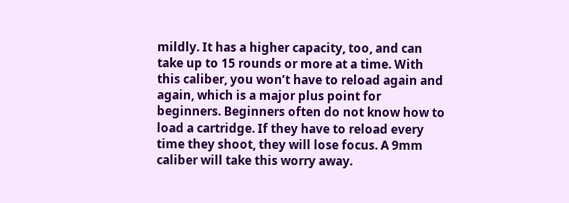mildly. It has a higher capacity, too, and can take up to 15 rounds or more at a time. With this caliber, you won’t have to reload again and again, which is a major plus point for beginners. Beginners often do not know how to load a cartridge. If they have to reload every time they shoot, they will lose focus. A 9mm caliber will take this worry away.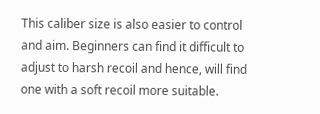This caliber size is also easier to control and aim. Beginners can find it difficult to adjust to harsh recoil and hence, will find one with a soft recoil more suitable.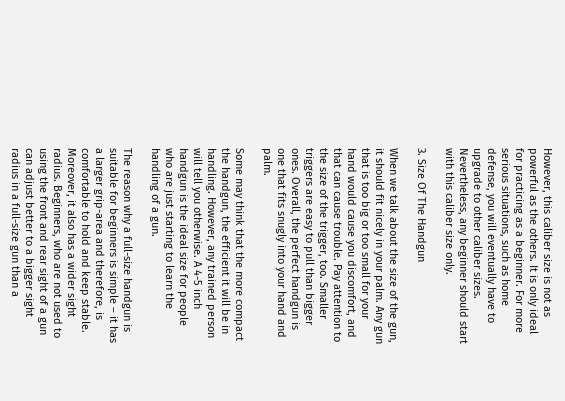However, this caliber size is not as powerful as the others. It is only ideal for practicing as a beginner. For more serious situations, such as home defense, you will eventually have to upgrade to other caliber sizes. Nevertheless, any beginner should start with this caliber size only.

3. Size Of The Handgun

When we talk about the size of the gun, it should fit nicely in your palm. Any gun that is too big or too small for your hand would cause you discomfort, and that can cause trouble. Pay attention to the size of the trigger, too. Smaller triggers are easy to pull than bigger ones. Overall, the perfect handgun is one that fits snugly into your hand and palm.

Some may think that the more compact the handgun, the efficient it will be in handling. However, any trained person will tell you otherwise. A 4-5 inch handgun is the ideal size for people who are just starting to learn the handling of a gun.

The reason why a full-size handgun is suitable for beginners is simple – it has a larger grip-area and therefore, is comfortable to hold and keep stable. Moreover, it also has a wider sight radius. Beginners, who are not used to using the front and rear sight of a gun can adjust better to a bigger sight radius in a full-size gun than a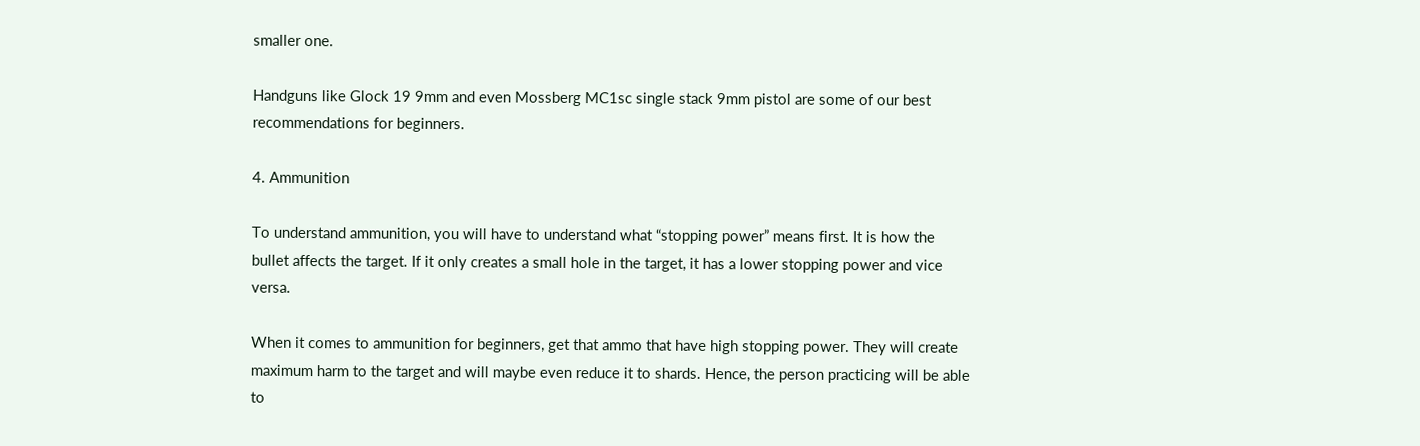smaller one.

Handguns like Glock 19 9mm and even Mossberg MC1sc single stack 9mm pistol are some of our best recommendations for beginners.

4. Ammunition

To understand ammunition, you will have to understand what “stopping power” means first. It is how the bullet affects the target. If it only creates a small hole in the target, it has a lower stopping power and vice versa.

When it comes to ammunition for beginners, get that ammo that have high stopping power. They will create maximum harm to the target and will maybe even reduce it to shards. Hence, the person practicing will be able to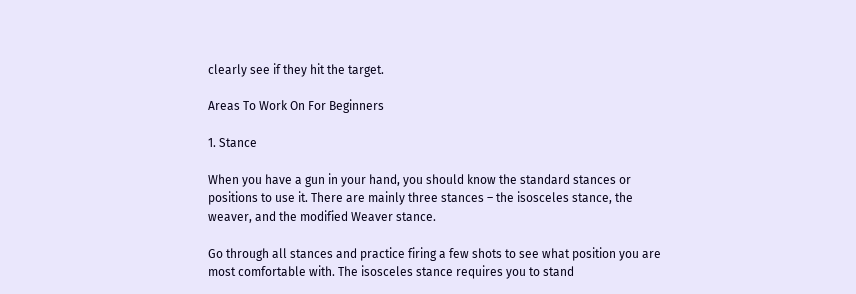clearly see if they hit the target.

Areas To Work On For Beginners

1. Stance

When you have a gun in your hand, you should know the standard stances or positions to use it. There are mainly three stances – the isosceles stance, the weaver, and the modified Weaver stance.

Go through all stances and practice firing a few shots to see what position you are most comfortable with. The isosceles stance requires you to stand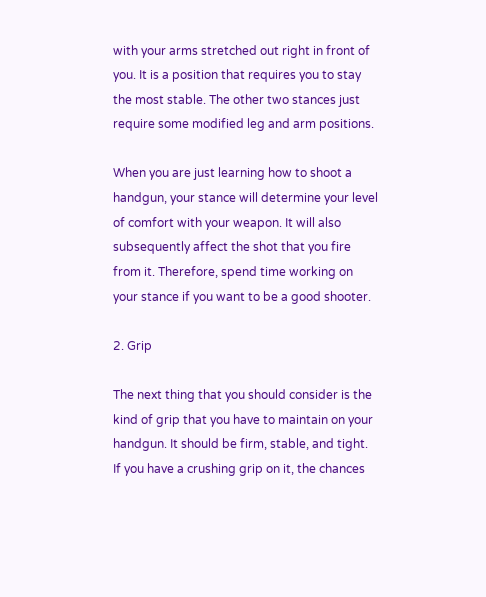with your arms stretched out right in front of you. It is a position that requires you to stay the most stable. The other two stances just require some modified leg and arm positions.

When you are just learning how to shoot a handgun, your stance will determine your level of comfort with your weapon. It will also subsequently affect the shot that you fire from it. Therefore, spend time working on your stance if you want to be a good shooter.

2. Grip

The next thing that you should consider is the kind of grip that you have to maintain on your handgun. It should be firm, stable, and tight. If you have a crushing grip on it, the chances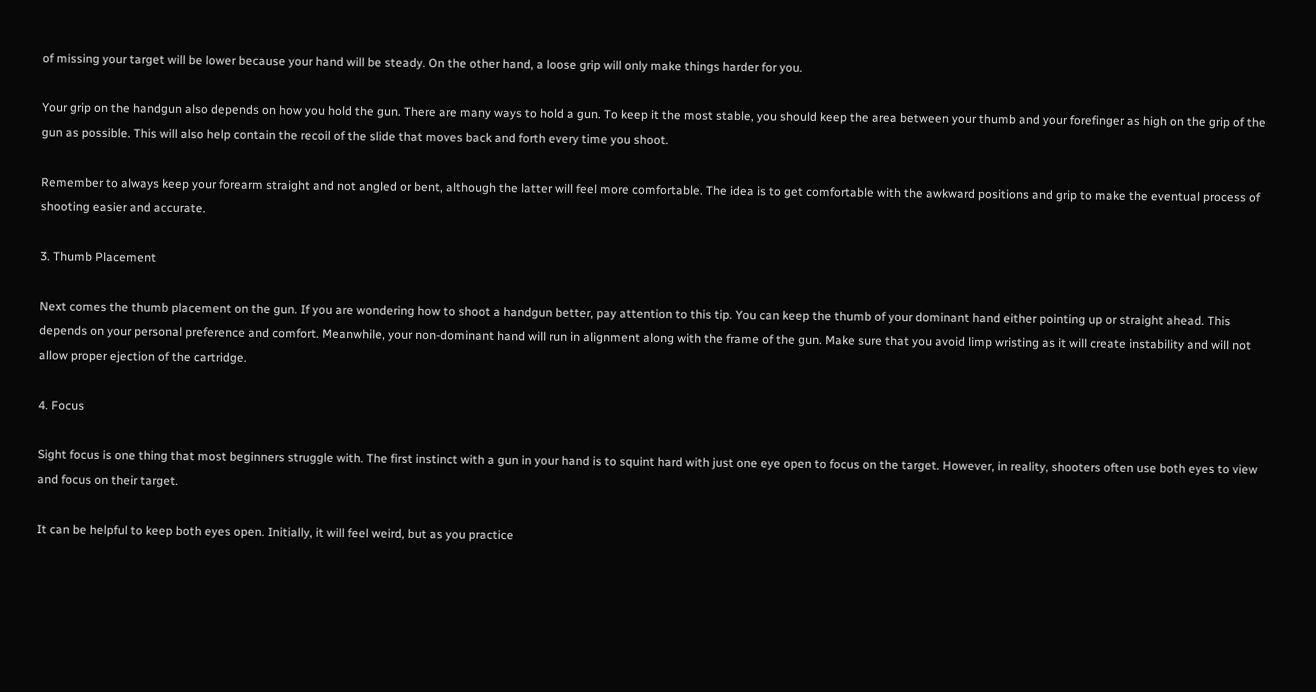of missing your target will be lower because your hand will be steady. On the other hand, a loose grip will only make things harder for you.

Your grip on the handgun also depends on how you hold the gun. There are many ways to hold a gun. To keep it the most stable, you should keep the area between your thumb and your forefinger as high on the grip of the gun as possible. This will also help contain the recoil of the slide that moves back and forth every time you shoot.

Remember to always keep your forearm straight and not angled or bent, although the latter will feel more comfortable. The idea is to get comfortable with the awkward positions and grip to make the eventual process of shooting easier and accurate.

3. Thumb Placement

Next comes the thumb placement on the gun. If you are wondering how to shoot a handgun better, pay attention to this tip. You can keep the thumb of your dominant hand either pointing up or straight ahead. This depends on your personal preference and comfort. Meanwhile, your non-dominant hand will run in alignment along with the frame of the gun. Make sure that you avoid limp wristing as it will create instability and will not allow proper ejection of the cartridge.

4. Focus

Sight focus is one thing that most beginners struggle with. The first instinct with a gun in your hand is to squint hard with just one eye open to focus on the target. However, in reality, shooters often use both eyes to view and focus on their target.

It can be helpful to keep both eyes open. Initially, it will feel weird, but as you practice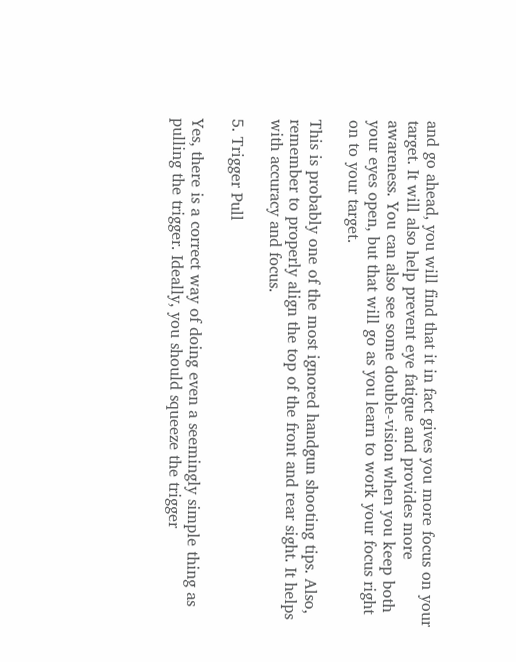and go ahead, you will find that it in fact gives you more focus on your target. It will also help prevent eye fatigue and provides more awareness. You can also see some double-vision when you keep both your eyes open, but that will go as you learn to work your focus right on to your target.

This is probably one of the most ignored handgun shooting tips. Also, remember to properly align the top of the front and rear sight. It helps with accuracy and focus.

5. Trigger Pull

Yes, there is a correct way of doing even a seemingly simple thing as pulling the trigger. Ideally, you should squeeze the trigger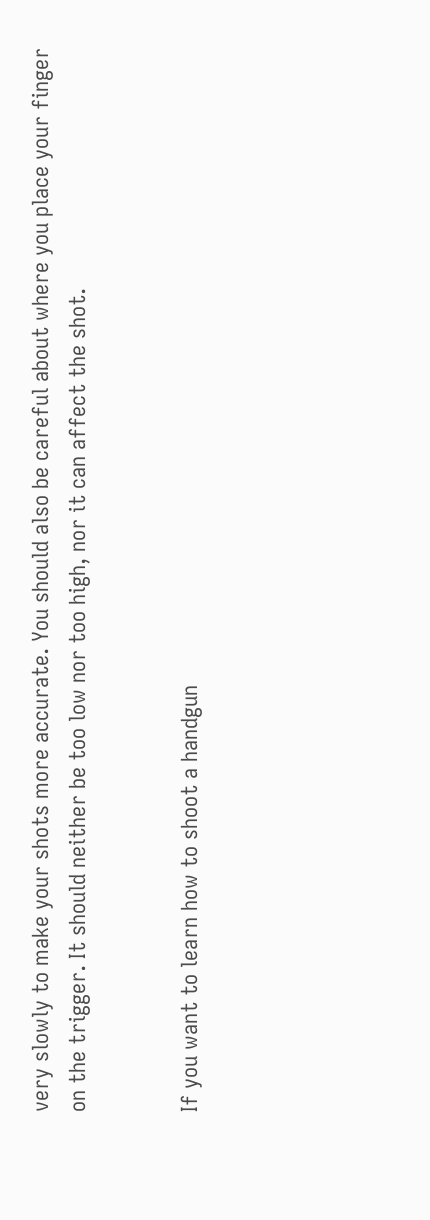very slowly to make your shots more accurate. You should also be careful about where you place your finger on the trigger. It should neither be too low nor too high, nor it can affect the shot.


If you want to learn how to shoot a handgun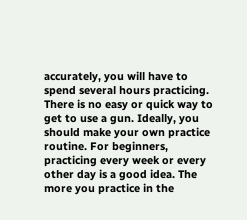accurately, you will have to spend several hours practicing. There is no easy or quick way to get to use a gun. Ideally, you should make your own practice routine. For beginners, practicing every week or every other day is a good idea. The more you practice in the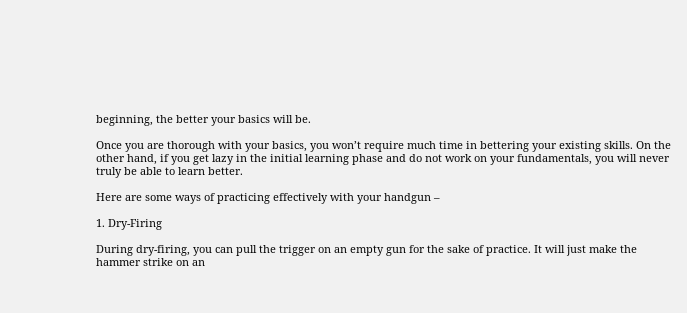beginning, the better your basics will be.

Once you are thorough with your basics, you won’t require much time in bettering your existing skills. On the other hand, if you get lazy in the initial learning phase and do not work on your fundamentals, you will never truly be able to learn better.

Here are some ways of practicing effectively with your handgun –

1. Dry-Firing

During dry-firing, you can pull the trigger on an empty gun for the sake of practice. It will just make the hammer strike on an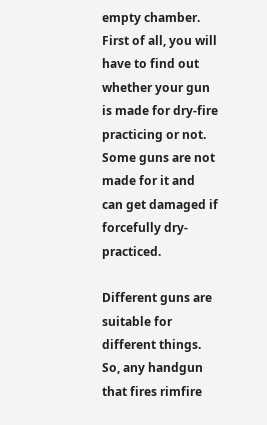empty chamber. First of all, you will have to find out whether your gun is made for dry-fire practicing or not. Some guns are not made for it and can get damaged if forcefully dry-practiced.

Different guns are suitable for different things. So, any handgun that fires rimfire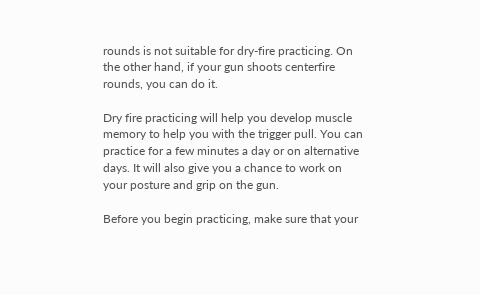rounds is not suitable for dry-fire practicing. On the other hand, if your gun shoots centerfire rounds, you can do it.

Dry fire practicing will help you develop muscle memory to help you with the trigger pull. You can practice for a few minutes a day or on alternative days. It will also give you a chance to work on your posture and grip on the gun.

Before you begin practicing, make sure that your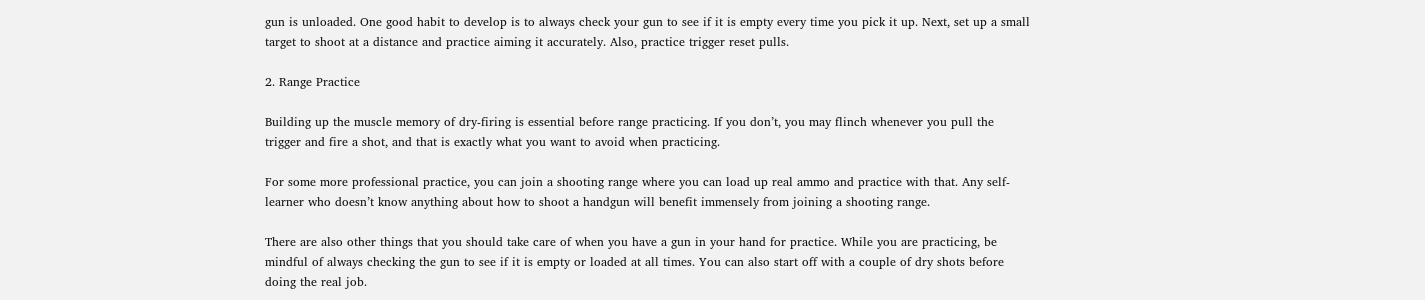gun is unloaded. One good habit to develop is to always check your gun to see if it is empty every time you pick it up. Next, set up a small target to shoot at a distance and practice aiming it accurately. Also, practice trigger reset pulls.

2. Range Practice

Building up the muscle memory of dry-firing is essential before range practicing. If you don’t, you may flinch whenever you pull the trigger and fire a shot, and that is exactly what you want to avoid when practicing.

For some more professional practice, you can join a shooting range where you can load up real ammo and practice with that. Any self-learner who doesn’t know anything about how to shoot a handgun will benefit immensely from joining a shooting range.

There are also other things that you should take care of when you have a gun in your hand for practice. While you are practicing, be mindful of always checking the gun to see if it is empty or loaded at all times. You can also start off with a couple of dry shots before doing the real job.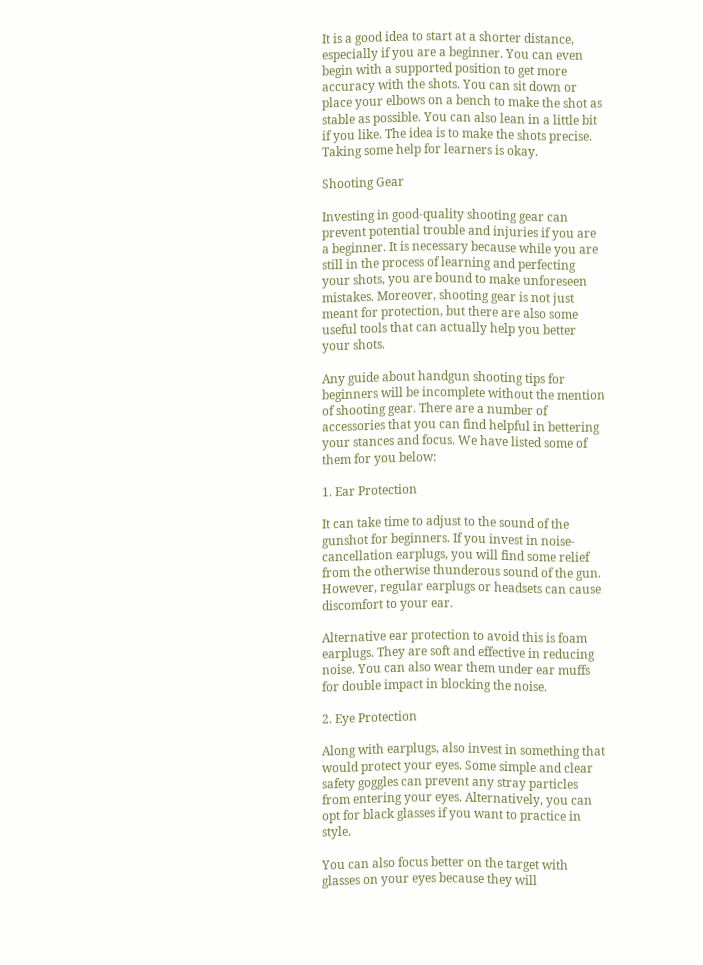It is a good idea to start at a shorter distance, especially if you are a beginner. You can even begin with a supported position to get more accuracy with the shots. You can sit down or place your elbows on a bench to make the shot as stable as possible. You can also lean in a little bit if you like. The idea is to make the shots precise. Taking some help for learners is okay.

Shooting Gear

Investing in good-quality shooting gear can prevent potential trouble and injuries if you are a beginner. It is necessary because while you are still in the process of learning and perfecting your shots, you are bound to make unforeseen mistakes. Moreover, shooting gear is not just meant for protection, but there are also some useful tools that can actually help you better your shots.

Any guide about handgun shooting tips for beginners will be incomplete without the mention of shooting gear. There are a number of accessories that you can find helpful in bettering your stances and focus. We have listed some of them for you below:

1. Ear Protection

It can take time to adjust to the sound of the gunshot for beginners. If you invest in noise-cancellation earplugs, you will find some relief from the otherwise thunderous sound of the gun. However, regular earplugs or headsets can cause discomfort to your ear.

Alternative ear protection to avoid this is foam earplugs. They are soft and effective in reducing noise. You can also wear them under ear muffs for double impact in blocking the noise.

2. Eye Protection

Along with earplugs, also invest in something that would protect your eyes. Some simple and clear safety goggles can prevent any stray particles from entering your eyes. Alternatively, you can opt for black glasses if you want to practice in style.

You can also focus better on the target with glasses on your eyes because they will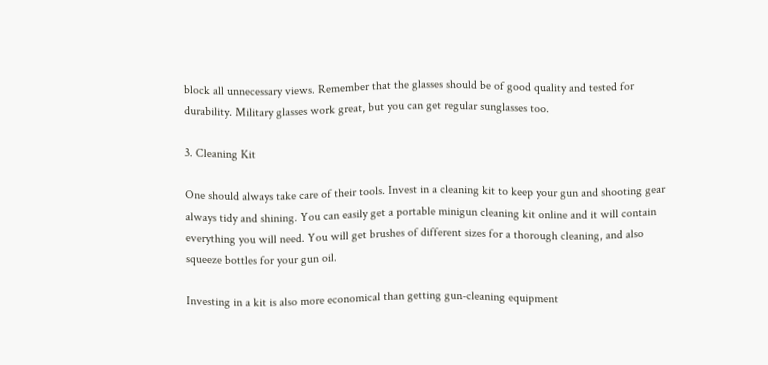block all unnecessary views. Remember that the glasses should be of good quality and tested for durability. Military glasses work great, but you can get regular sunglasses too.

3. Cleaning Kit

One should always take care of their tools. Invest in a cleaning kit to keep your gun and shooting gear always tidy and shining. You can easily get a portable minigun cleaning kit online and it will contain everything you will need. You will get brushes of different sizes for a thorough cleaning, and also squeeze bottles for your gun oil.

Investing in a kit is also more economical than getting gun-cleaning equipment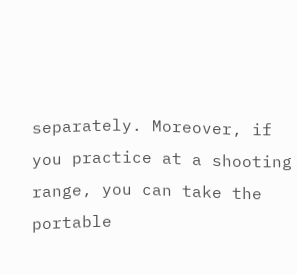separately. Moreover, if you practice at a shooting range, you can take the portable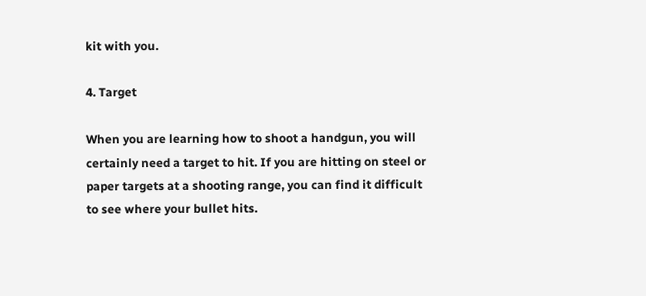kit with you.

4. Target

When you are learning how to shoot a handgun, you will certainly need a target to hit. If you are hitting on steel or paper targets at a shooting range, you can find it difficult to see where your bullet hits.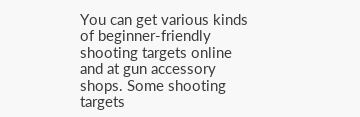You can get various kinds of beginner-friendly shooting targets online and at gun accessory shops. Some shooting targets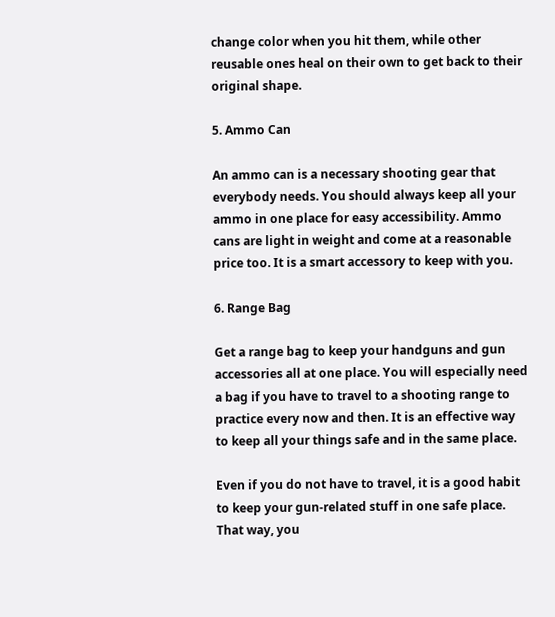change color when you hit them, while other reusable ones heal on their own to get back to their original shape.

5. Ammo Can

An ammo can is a necessary shooting gear that everybody needs. You should always keep all your ammo in one place for easy accessibility. Ammo cans are light in weight and come at a reasonable price too. It is a smart accessory to keep with you.

6. Range Bag

Get a range bag to keep your handguns and gun accessories all at one place. You will especially need a bag if you have to travel to a shooting range to practice every now and then. It is an effective way to keep all your things safe and in the same place.

Even if you do not have to travel, it is a good habit to keep your gun-related stuff in one safe place. That way, you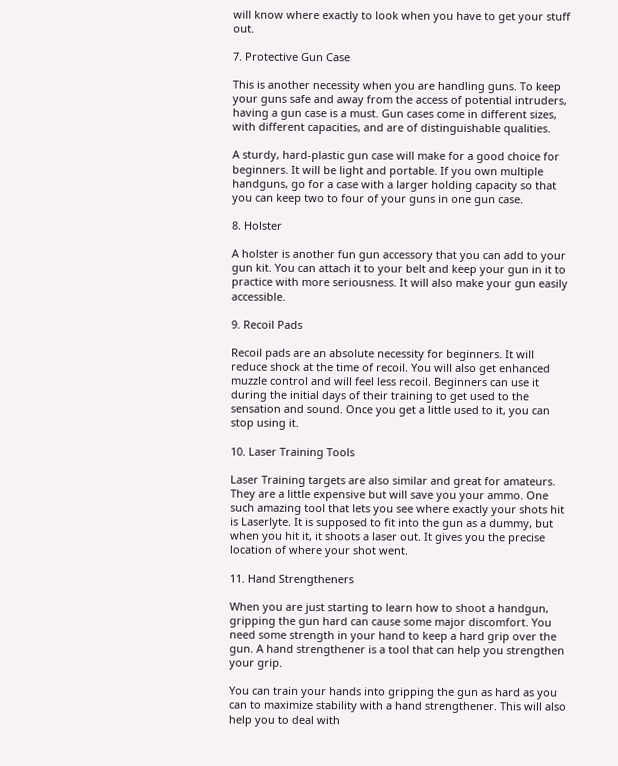will know where exactly to look when you have to get your stuff out.

7. Protective Gun Case

This is another necessity when you are handling guns. To keep your guns safe and away from the access of potential intruders, having a gun case is a must. Gun cases come in different sizes, with different capacities, and are of distinguishable qualities.

A sturdy, hard-plastic gun case will make for a good choice for beginners. It will be light and portable. If you own multiple handguns, go for a case with a larger holding capacity so that you can keep two to four of your guns in one gun case.

8. Holster

A holster is another fun gun accessory that you can add to your gun kit. You can attach it to your belt and keep your gun in it to practice with more seriousness. It will also make your gun easily accessible.

9. Recoil Pads

Recoil pads are an absolute necessity for beginners. It will reduce shock at the time of recoil. You will also get enhanced muzzle control and will feel less recoil. Beginners can use it during the initial days of their training to get used to the sensation and sound. Once you get a little used to it, you can stop using it.

10. Laser Training Tools

Laser Training targets are also similar and great for amateurs. They are a little expensive but will save you your ammo. One such amazing tool that lets you see where exactly your shots hit is Laserlyte. It is supposed to fit into the gun as a dummy, but when you hit it, it shoots a laser out. It gives you the precise location of where your shot went.

11. Hand Strengtheners

When you are just starting to learn how to shoot a handgun, gripping the gun hard can cause some major discomfort. You need some strength in your hand to keep a hard grip over the gun. A hand strengthener is a tool that can help you strengthen your grip.

You can train your hands into gripping the gun as hard as you can to maximize stability with a hand strengthener. This will also help you to deal with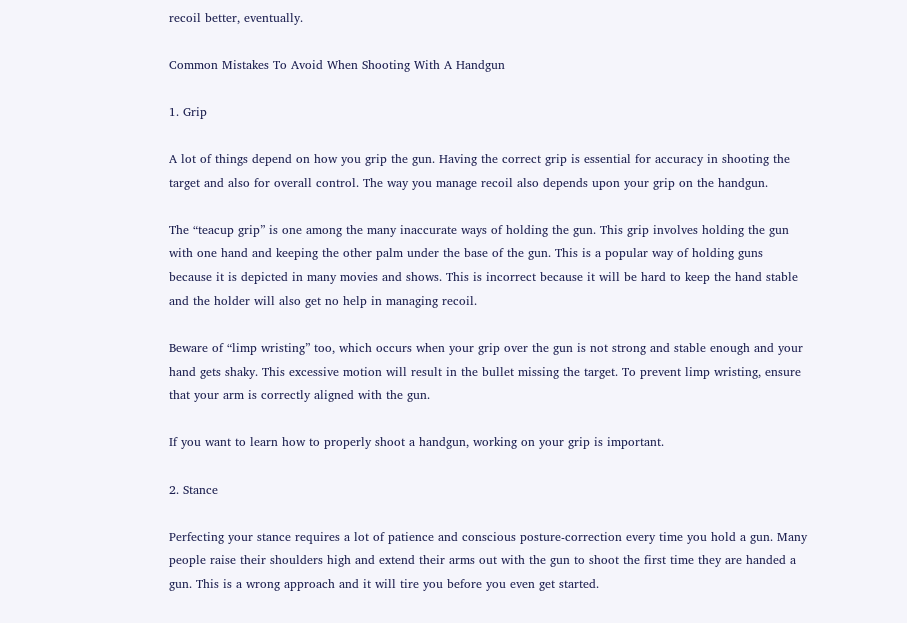recoil better, eventually.

Common Mistakes To Avoid When Shooting With A Handgun

1. Grip

A lot of things depend on how you grip the gun. Having the correct grip is essential for accuracy in shooting the target and also for overall control. The way you manage recoil also depends upon your grip on the handgun.

The “teacup grip” is one among the many inaccurate ways of holding the gun. This grip involves holding the gun with one hand and keeping the other palm under the base of the gun. This is a popular way of holding guns because it is depicted in many movies and shows. This is incorrect because it will be hard to keep the hand stable and the holder will also get no help in managing recoil.

Beware of “limp wristing” too, which occurs when your grip over the gun is not strong and stable enough and your hand gets shaky. This excessive motion will result in the bullet missing the target. To prevent limp wristing, ensure that your arm is correctly aligned with the gun.

If you want to learn how to properly shoot a handgun, working on your grip is important.

2. Stance

Perfecting your stance requires a lot of patience and conscious posture-correction every time you hold a gun. Many people raise their shoulders high and extend their arms out with the gun to shoot the first time they are handed a gun. This is a wrong approach and it will tire you before you even get started.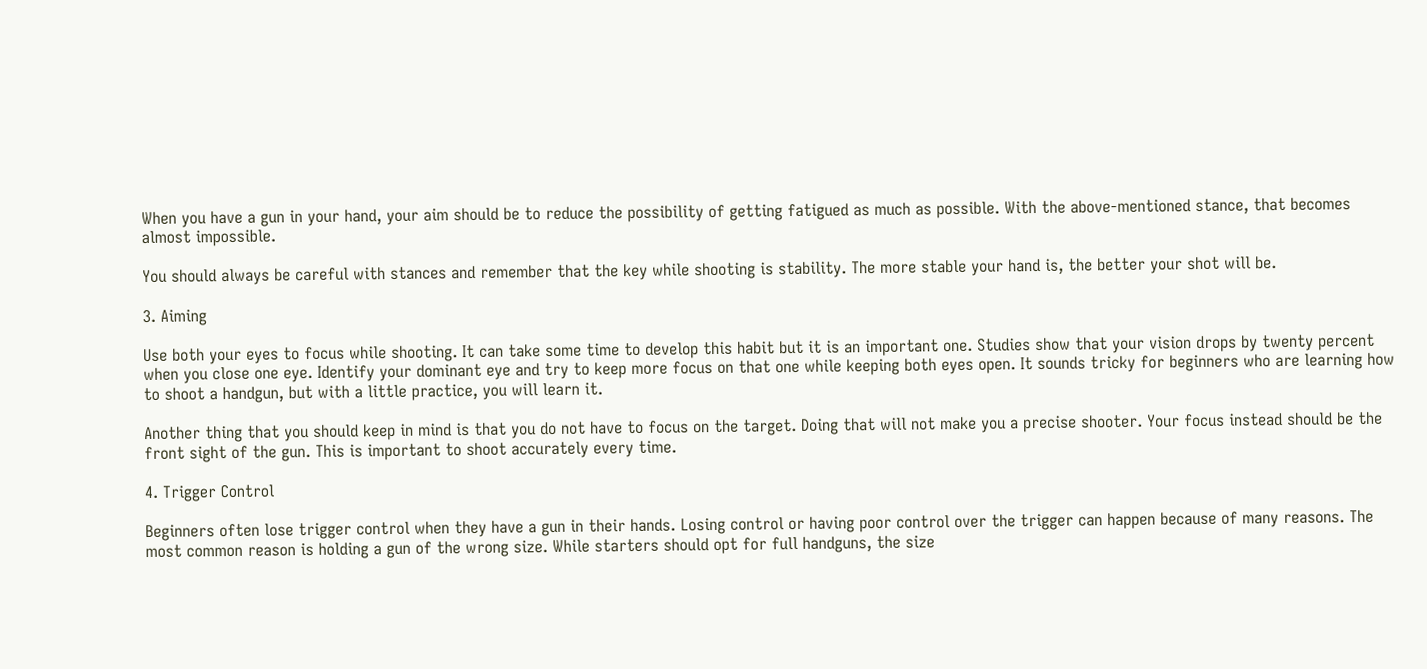When you have a gun in your hand, your aim should be to reduce the possibility of getting fatigued as much as possible. With the above-mentioned stance, that becomes almost impossible.

You should always be careful with stances and remember that the key while shooting is stability. The more stable your hand is, the better your shot will be.

3. Aiming

Use both your eyes to focus while shooting. It can take some time to develop this habit but it is an important one. Studies show that your vision drops by twenty percent when you close one eye. Identify your dominant eye and try to keep more focus on that one while keeping both eyes open. It sounds tricky for beginners who are learning how to shoot a handgun, but with a little practice, you will learn it.

Another thing that you should keep in mind is that you do not have to focus on the target. Doing that will not make you a precise shooter. Your focus instead should be the front sight of the gun. This is important to shoot accurately every time.

4. Trigger Control

Beginners often lose trigger control when they have a gun in their hands. Losing control or having poor control over the trigger can happen because of many reasons. The most common reason is holding a gun of the wrong size. While starters should opt for full handguns, the size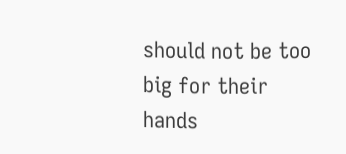should not be too big for their hands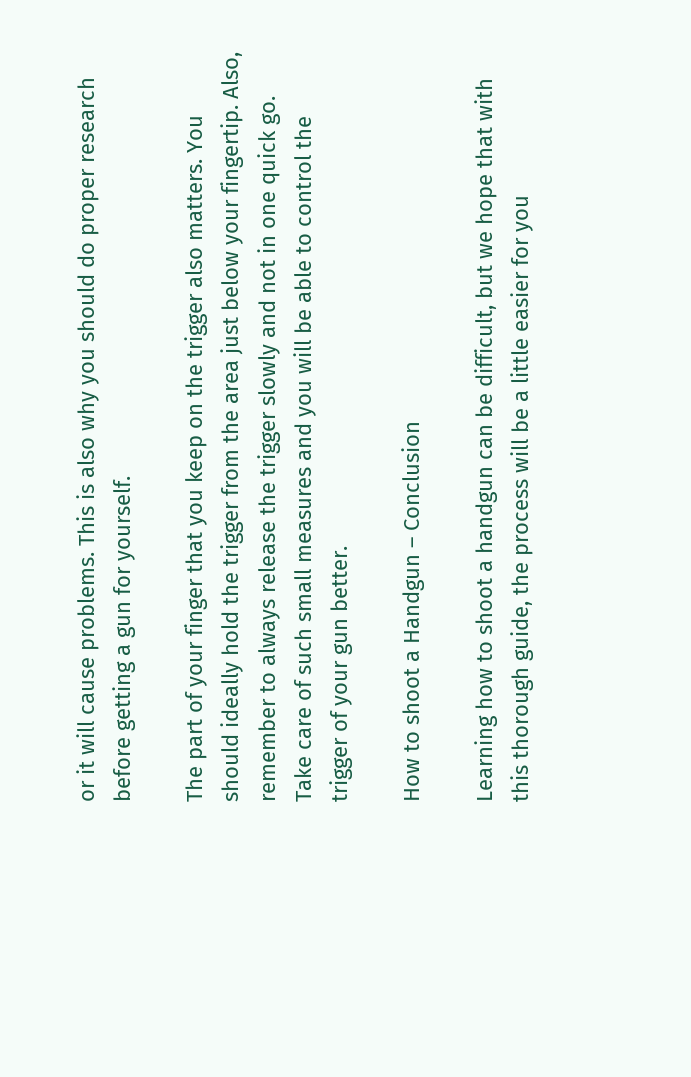or it will cause problems. This is also why you should do proper research before getting a gun for yourself.

The part of your finger that you keep on the trigger also matters. You should ideally hold the trigger from the area just below your fingertip. Also, remember to always release the trigger slowly and not in one quick go. Take care of such small measures and you will be able to control the trigger of your gun better.

How to shoot a Handgun – Conclusion

Learning how to shoot a handgun can be difficult, but we hope that with this thorough guide, the process will be a little easier for you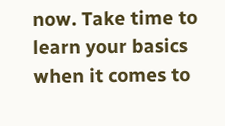now. Take time to learn your basics when it comes to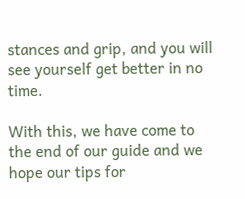stances and grip, and you will see yourself get better in no time.

With this, we have come to the end of our guide and we hope our tips for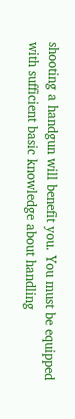shooting a handgun will benefit you. You must be equipped with sufficient basic knowledge about handling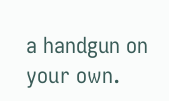a handgun on your own.